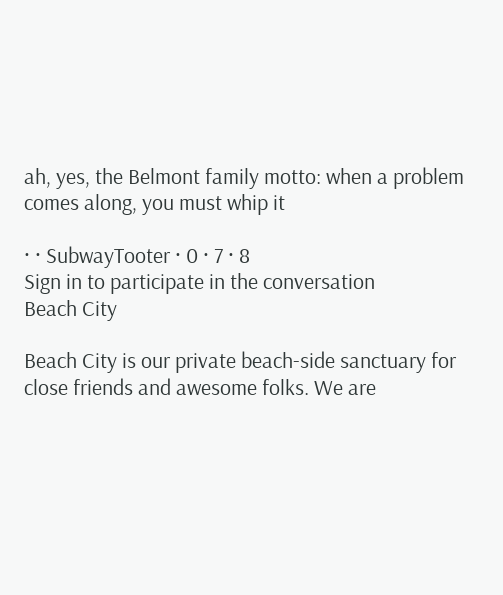ah, yes, the Belmont family motto: when a problem comes along, you must whip it

· · SubwayTooter · 0 · 7 · 8
Sign in to participate in the conversation
Beach City

Beach City is our private beach-side sanctuary for close friends and awesome folks. We are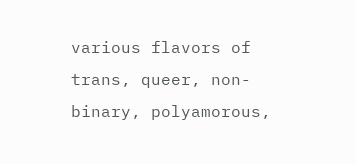various flavors of trans, queer, non-binary, polyamorous,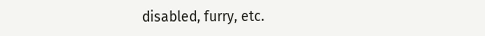disabled, furry, etc.